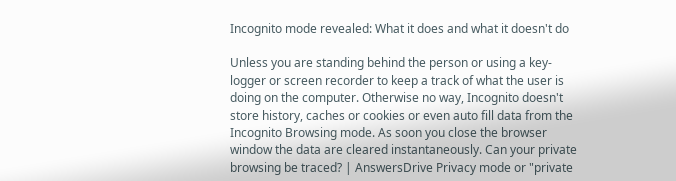Incognito mode revealed: What it does and what it doesn't do

Unless you are standing behind the person or using a key-logger or screen recorder to keep a track of what the user is doing on the computer. Otherwise no way, Incognito doesn't store history, caches or cookies or even auto fill data from the Incognito Browsing mode. As soon you close the browser window the data are cleared instantaneously. Can your private browsing be traced? | AnswersDrive Privacy mode or "private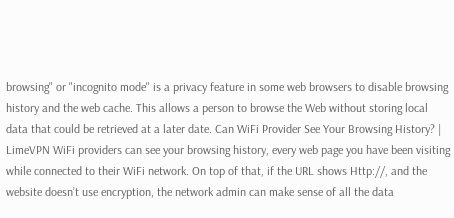browsing" or "incognito mode" is a privacy feature in some web browsers to disable browsing history and the web cache. This allows a person to browse the Web without storing local data that could be retrieved at a later date. Can WiFi Provider See Your Browsing History? | LimeVPN WiFi providers can see your browsing history, every web page you have been visiting while connected to their WiFi network. On top of that, if the URL shows Http://, and the website doesn’t use encryption, the network admin can make sense of all the data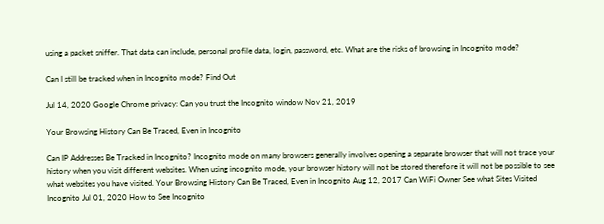using a packet sniffer. That data can include, personal profile data, login, password, etc. What are the risks of browsing in Incognito mode?

Can I still be tracked when in Incognito mode? Find Out

Jul 14, 2020 Google Chrome privacy: Can you trust the Incognito window Nov 21, 2019

Your Browsing History Can Be Traced, Even in Incognito

Can IP Addresses Be Tracked in Incognito? Incognito mode on many browsers generally involves opening a separate browser that will not trace your history when you visit different websites. When using incognito mode, your browser history will not be stored therefore it will not be possible to see what websites you have visited. Your Browsing History Can Be Traced, Even in Incognito Aug 12, 2017 Can WiFi Owner See what Sites Visited Incognito Jul 01, 2020 How to See Incognito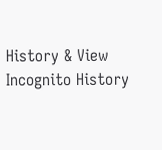History & View Incognito History